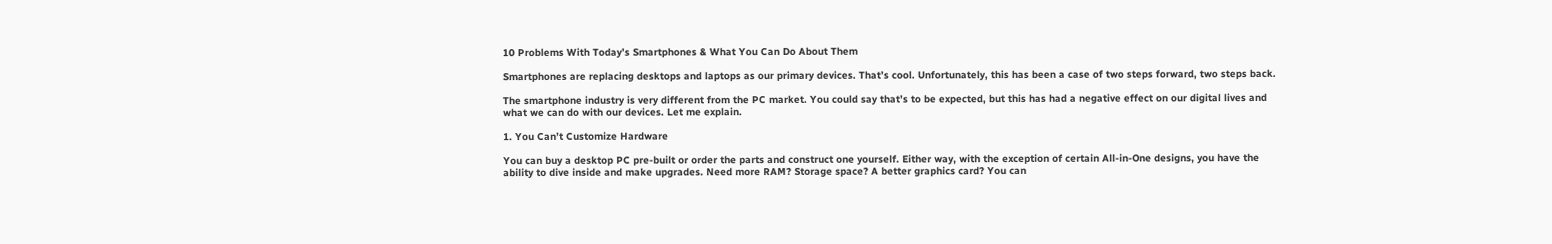10 Problems With Today’s Smartphones & What You Can Do About Them

Smartphones are replacing desktops and laptops as our primary devices. That’s cool. Unfortunately, this has been a case of two steps forward, two steps back.

The smartphone industry is very different from the PC market. You could say that’s to be expected, but this has had a negative effect on our digital lives and what we can do with our devices. Let me explain.

1. You Can’t Customize Hardware

You can buy a desktop PC pre-built or order the parts and construct one yourself. Either way, with the exception of certain All-in-One designs, you have the ability to dive inside and make upgrades. Need more RAM? Storage space? A better graphics card? You can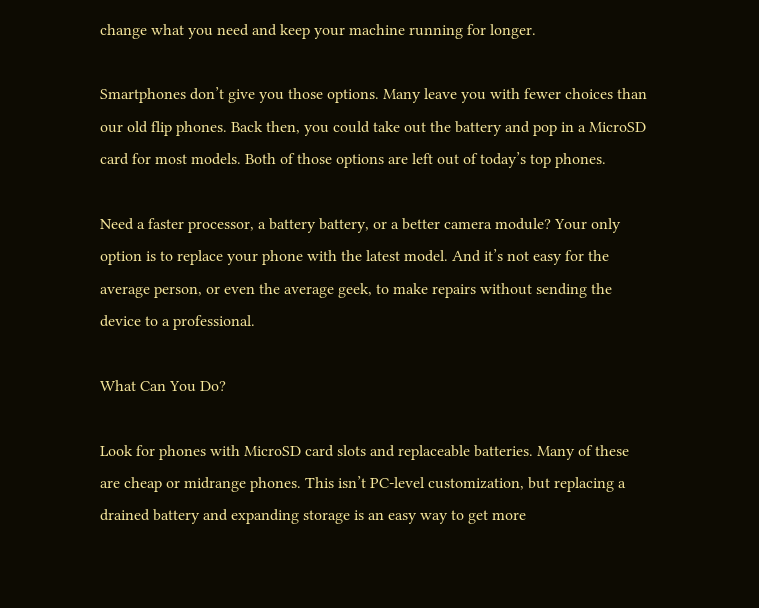change what you need and keep your machine running for longer.

Smartphones don’t give you those options. Many leave you with fewer choices than our old flip phones. Back then, you could take out the battery and pop in a MicroSD card for most models. Both of those options are left out of today’s top phones.

Need a faster processor, a battery battery, or a better camera module? Your only option is to replace your phone with the latest model. And it’s not easy for the average person, or even the average geek, to make repairs without sending the device to a professional.

What Can You Do?

Look for phones with MicroSD card slots and replaceable batteries. Many of these are cheap or midrange phones. This isn’t PC-level customization, but replacing a drained battery and expanding storage is an easy way to get more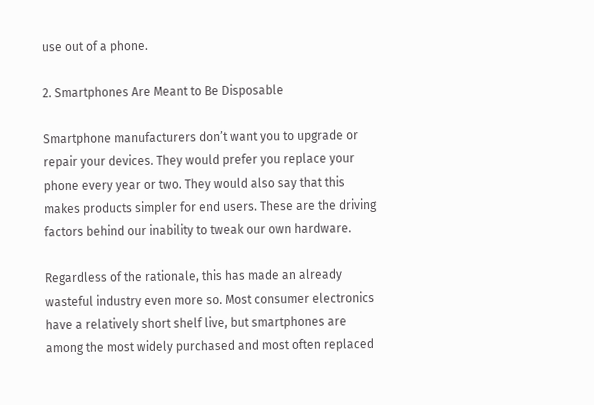use out of a phone.

2. Smartphones Are Meant to Be Disposable

Smartphone manufacturers don’t want you to upgrade or repair your devices. They would prefer you replace your phone every year or two. They would also say that this makes products simpler for end users. These are the driving factors behind our inability to tweak our own hardware.

Regardless of the rationale, this has made an already wasteful industry even more so. Most consumer electronics have a relatively short shelf live, but smartphones are among the most widely purchased and most often replaced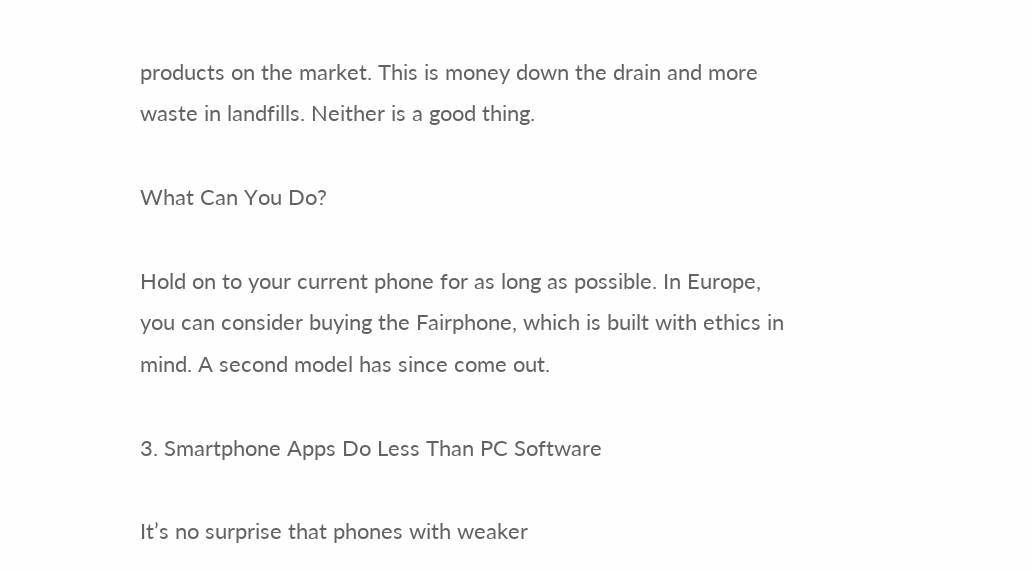products on the market. This is money down the drain and more waste in landfills. Neither is a good thing.

What Can You Do?

Hold on to your current phone for as long as possible. In Europe, you can consider buying the Fairphone, which is built with ethics in mind. A second model has since come out.

3. Smartphone Apps Do Less Than PC Software

It’s no surprise that phones with weaker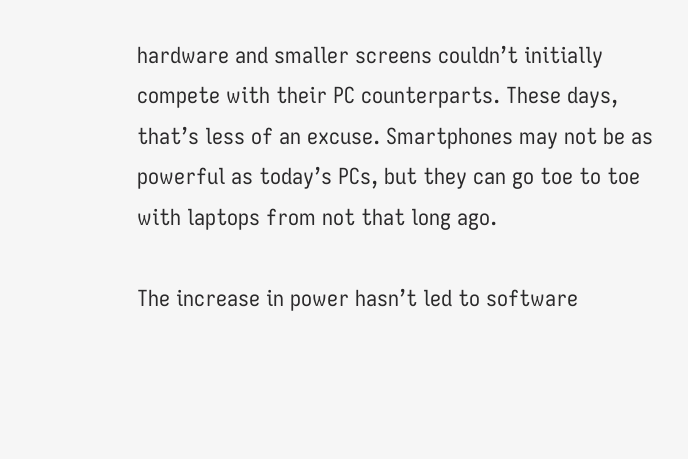hardware and smaller screens couldn’t initially compete with their PC counterparts. These days, that’s less of an excuse. Smartphones may not be as powerful as today’s PCs, but they can go toe to toe with laptops from not that long ago.

The increase in power hasn’t led to software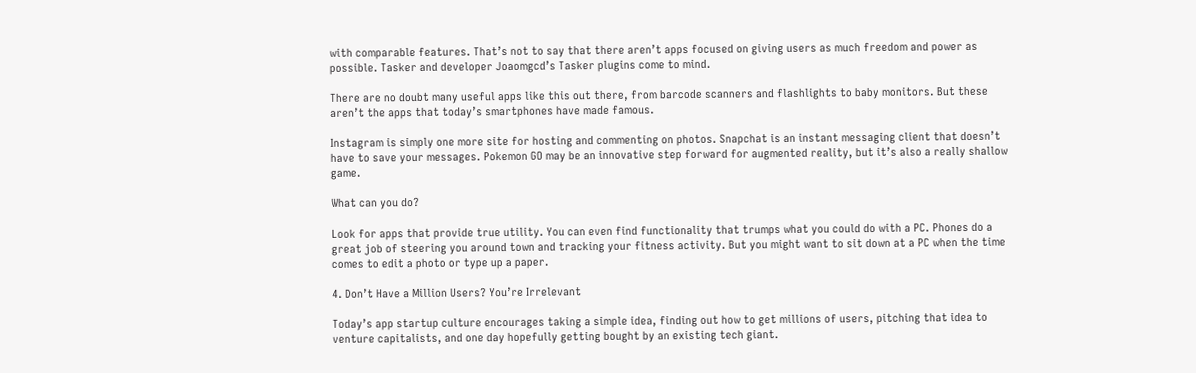with comparable features. That’s not to say that there aren’t apps focused on giving users as much freedom and power as possible. Tasker and developer Joaomgcd’s Tasker plugins come to mind.

There are no doubt many useful apps like this out there, from barcode scanners and flashlights to baby monitors. But these aren’t the apps that today’s smartphones have made famous.

Instagram is simply one more site for hosting and commenting on photos. Snapchat is an instant messaging client that doesn’t have to save your messages. Pokemon GO may be an innovative step forward for augmented reality, but it’s also a really shallow game.

What can you do?

Look for apps that provide true utility. You can even find functionality that trumps what you could do with a PC. Phones do a great job of steering you around town and tracking your fitness activity. But you might want to sit down at a PC when the time comes to edit a photo or type up a paper.

4. Don’t Have a Million Users? You’re Irrelevant

Today’s app startup culture encourages taking a simple idea, finding out how to get millions of users, pitching that idea to venture capitalists, and one day hopefully getting bought by an existing tech giant.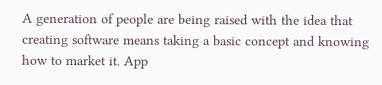A generation of people are being raised with the idea that creating software means taking a basic concept and knowing how to market it. App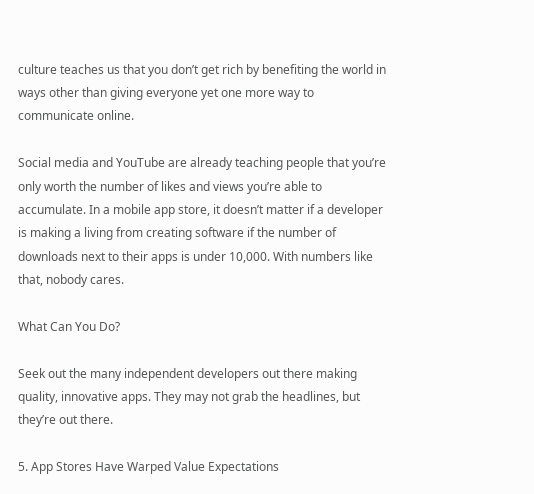culture teaches us that you don’t get rich by benefiting the world in ways other than giving everyone yet one more way to communicate online.

Social media and YouTube are already teaching people that you’re only worth the number of likes and views you’re able to accumulate. In a mobile app store, it doesn’t matter if a developer is making a living from creating software if the number of downloads next to their apps is under 10,000. With numbers like that, nobody cares.

What Can You Do?

Seek out the many independent developers out there making quality, innovative apps. They may not grab the headlines, but they’re out there.

5. App Stores Have Warped Value Expectations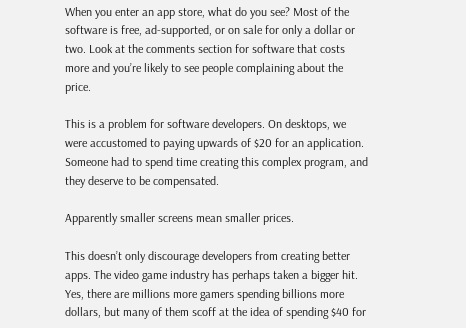When you enter an app store, what do you see? Most of the software is free, ad-supported, or on sale for only a dollar or two. Look at the comments section for software that costs more and you’re likely to see people complaining about the price.

This is a problem for software developers. On desktops, we were accustomed to paying upwards of $20 for an application. Someone had to spend time creating this complex program, and they deserve to be compensated.

Apparently smaller screens mean smaller prices.

This doesn’t only discourage developers from creating better apps. The video game industry has perhaps taken a bigger hit. Yes, there are millions more gamers spending billions more dollars, but many of them scoff at the idea of spending $40 for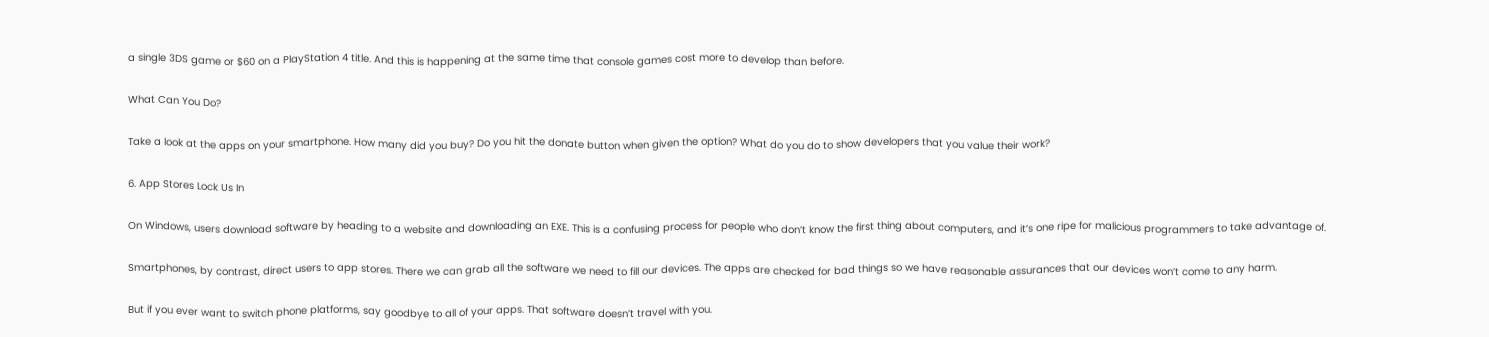a single 3DS game or $60 on a PlayStation 4 title. And this is happening at the same time that console games cost more to develop than before.

What Can You Do?

Take a look at the apps on your smartphone. How many did you buy? Do you hit the donate button when given the option? What do you do to show developers that you value their work?

6. App Stores Lock Us In

On Windows, users download software by heading to a website and downloading an EXE. This is a confusing process for people who don’t know the first thing about computers, and it’s one ripe for malicious programmers to take advantage of.

Smartphones, by contrast, direct users to app stores. There we can grab all the software we need to fill our devices. The apps are checked for bad things so we have reasonable assurances that our devices won’t come to any harm.

But if you ever want to switch phone platforms, say goodbye to all of your apps. That software doesn’t travel with you.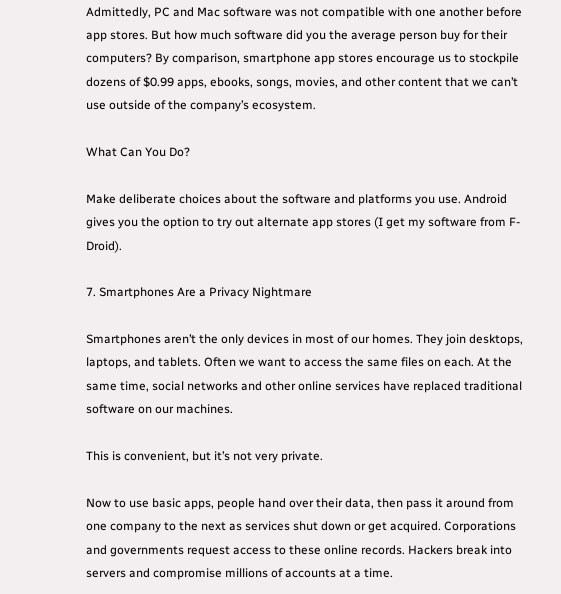Admittedly, PC and Mac software was not compatible with one another before app stores. But how much software did you the average person buy for their computers? By comparison, smartphone app stores encourage us to stockpile dozens of $0.99 apps, ebooks, songs, movies, and other content that we can’t use outside of the company’s ecosystem.

What Can You Do?

Make deliberate choices about the software and platforms you use. Android gives you the option to try out alternate app stores (I get my software from F-Droid).

7. Smartphones Are a Privacy Nightmare

Smartphones aren’t the only devices in most of our homes. They join desktops, laptops, and tablets. Often we want to access the same files on each. At the same time, social networks and other online services have replaced traditional software on our machines.

This is convenient, but it’s not very private.

Now to use basic apps, people hand over their data, then pass it around from one company to the next as services shut down or get acquired. Corporations and governments request access to these online records. Hackers break into servers and compromise millions of accounts at a time.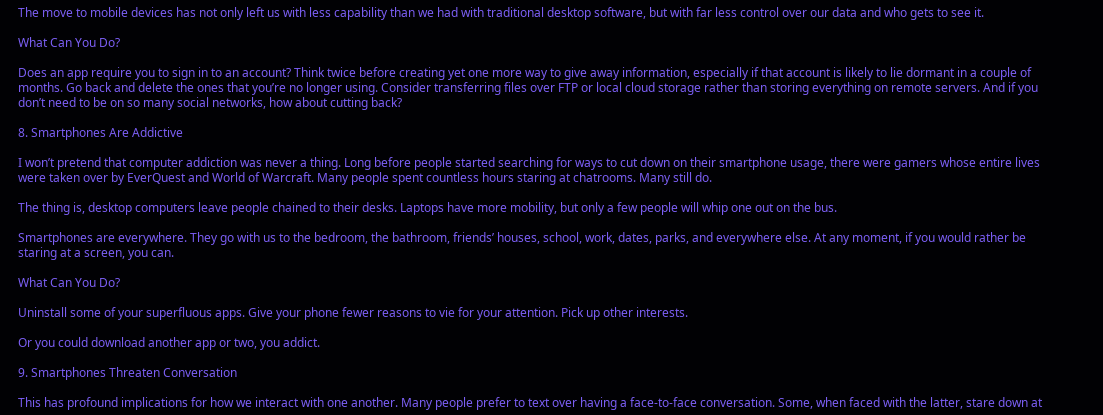The move to mobile devices has not only left us with less capability than we had with traditional desktop software, but with far less control over our data and who gets to see it.

What Can You Do?

Does an app require you to sign in to an account? Think twice before creating yet one more way to give away information, especially if that account is likely to lie dormant in a couple of months. Go back and delete the ones that you’re no longer using. Consider transferring files over FTP or local cloud storage rather than storing everything on remote servers. And if you don’t need to be on so many social networks, how about cutting back?

8. Smartphones Are Addictive

I won’t pretend that computer addiction was never a thing. Long before people started searching for ways to cut down on their smartphone usage, there were gamers whose entire lives were taken over by EverQuest and World of Warcraft. Many people spent countless hours staring at chatrooms. Many still do.

The thing is, desktop computers leave people chained to their desks. Laptops have more mobility, but only a few people will whip one out on the bus.

Smartphones are everywhere. They go with us to the bedroom, the bathroom, friends’ houses, school, work, dates, parks, and everywhere else. At any moment, if you would rather be staring at a screen, you can.

What Can You Do?

Uninstall some of your superfluous apps. Give your phone fewer reasons to vie for your attention. Pick up other interests.

Or you could download another app or two, you addict.

9. Smartphones Threaten Conversation

This has profound implications for how we interact with one another. Many people prefer to text over having a face-to-face conversation. Some, when faced with the latter, stare down at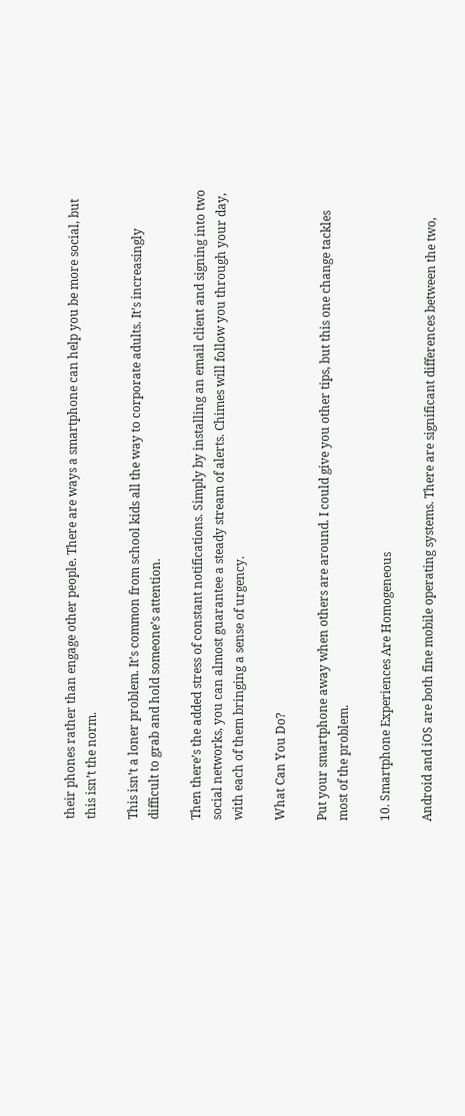their phones rather than engage other people. There are ways a smartphone can help you be more social, but this isn’t the norm.

This isn’t a loner problem. It’s common from school kids all the way to corporate adults. It’s increasingly difficult to grab and hold someone’s attention.

Then there’s the added stress of constant notifications. Simply by installing an email client and signing into two social networks, you can almost guarantee a steady stream of alerts. Chimes will follow you through your day, with each of them bringing a sense of urgency.

What Can You Do?

Put your smartphone away when others are around. I could give you other tips, but this one change tackles most of the problem.

10. Smartphone Experiences Are Homogeneous

Android and iOS are both fine mobile operating systems. There are significant differences between the two,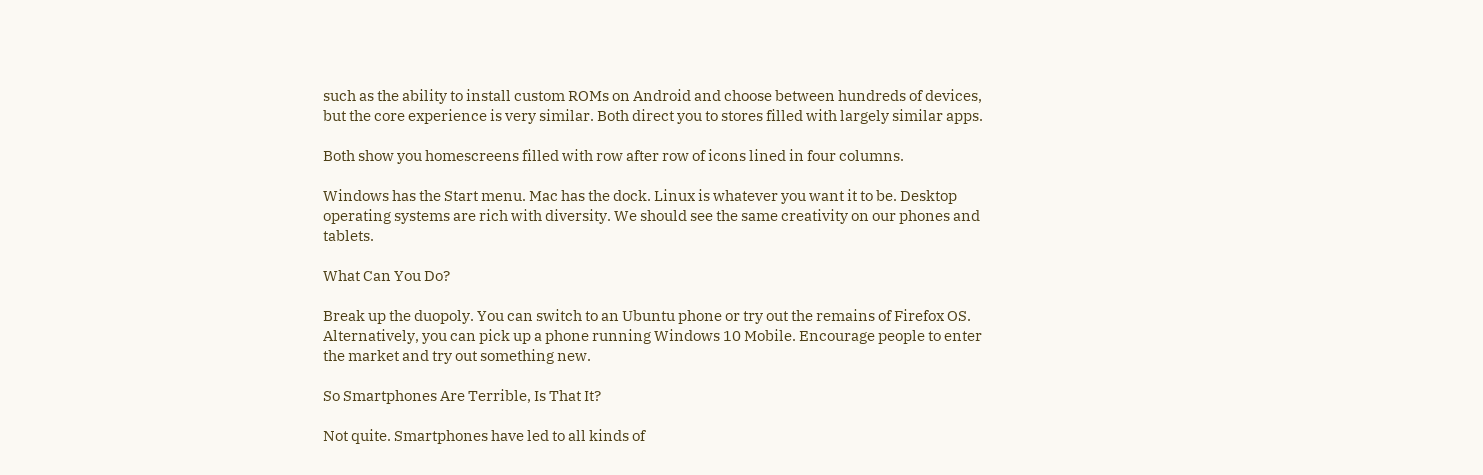such as the ability to install custom ROMs on Android and choose between hundreds of devices, but the core experience is very similar. Both direct you to stores filled with largely similar apps.

Both show you homescreens filled with row after row of icons lined in four columns.

Windows has the Start menu. Mac has the dock. Linux is whatever you want it to be. Desktop operating systems are rich with diversity. We should see the same creativity on our phones and tablets.

What Can You Do?

Break up the duopoly. You can switch to an Ubuntu phone or try out the remains of Firefox OS. Alternatively, you can pick up a phone running Windows 10 Mobile. Encourage people to enter the market and try out something new.

So Smartphones Are Terrible, Is That It?

Not quite. Smartphones have led to all kinds of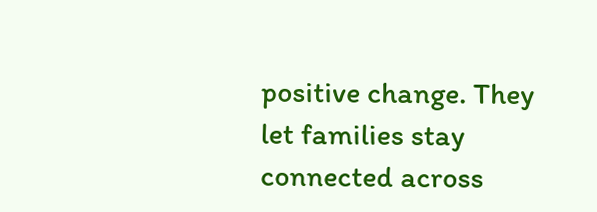positive change. They let families stay connected across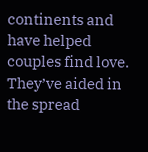continents and have helped couples find love. They’ve aided in the spread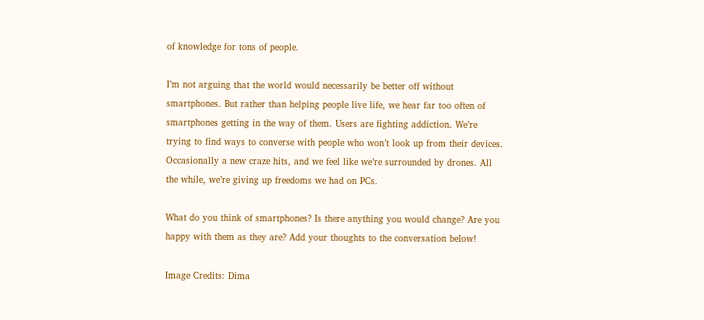of knowledge for tons of people.

I’m not arguing that the world would necessarily be better off without smartphones. But rather than helping people live life, we hear far too often of smartphones getting in the way of them. Users are fighting addiction. We’re trying to find ways to converse with people who won’t look up from their devices. Occasionally a new craze hits, and we feel like we’re surrounded by drones. All the while, we’re giving up freedoms we had on PCs.

What do you think of smartphones? Is there anything you would change? Are you happy with them as they are? Add your thoughts to the conversation below!

Image Credits: Dima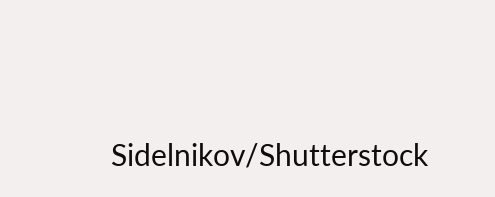Sidelnikov/Shutterstock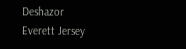Deshazor Everett Jersey